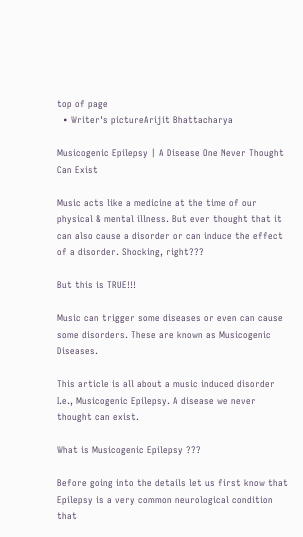top of page
  • Writer's pictureArijit Bhattacharya

Musicogenic Epilepsy | A Disease One Never Thought Can Exist

Music acts like a medicine at the time of our physical & mental illness. But ever thought that it can also cause a disorder or can induce the effect of a disorder. Shocking, right???

But this is TRUE!!!

Music can trigger some diseases or even can cause some disorders. These are known as Musicogenic Diseases.

This article is all about a music induced disorder I.e., Musicogenic Epilepsy. A disease we never thought can exist.

What is Musicogenic Epilepsy ???

Before going into the details let us first know that Epilepsy is a very common neurological condition that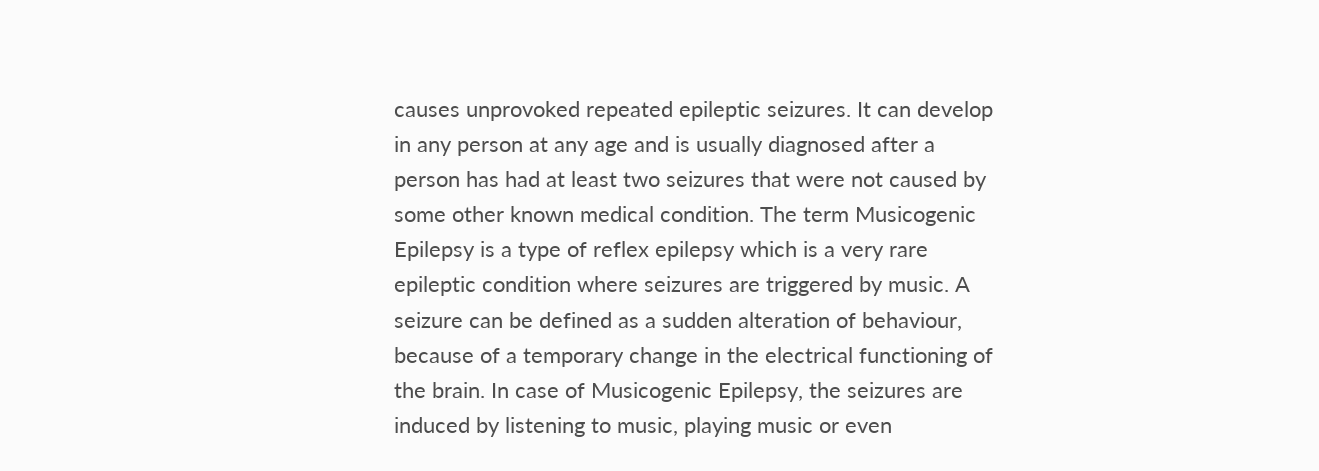causes unprovoked repeated epileptic seizures. It can develop in any person at any age and is usually diagnosed after a person has had at least two seizures that were not caused by some other known medical condition. The term Musicogenic Epilepsy is a type of reflex epilepsy which is a very rare epileptic condition where seizures are triggered by music. A seizure can be defined as a sudden alteration of behaviour, because of a temporary change in the electrical functioning of the brain. In case of Musicogenic Epilepsy, the seizures are induced by listening to music, playing music or even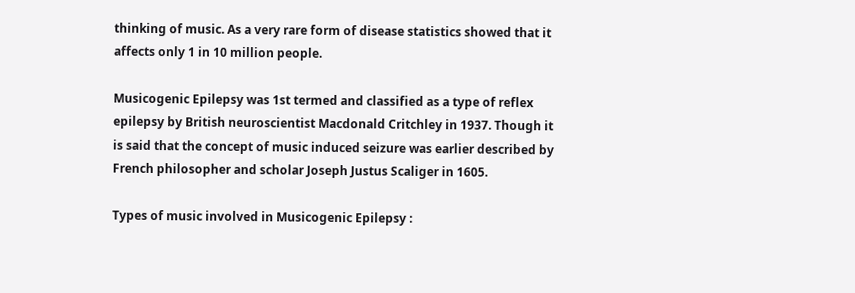thinking of music. As a very rare form of disease statistics showed that it affects only 1 in 10 million people.

Musicogenic Epilepsy was 1st termed and classified as a type of reflex epilepsy by British neuroscientist Macdonald Critchley in 1937. Though it is said that the concept of music induced seizure was earlier described by French philosopher and scholar Joseph Justus Scaliger in 1605.

Types of music involved in Musicogenic Epilepsy :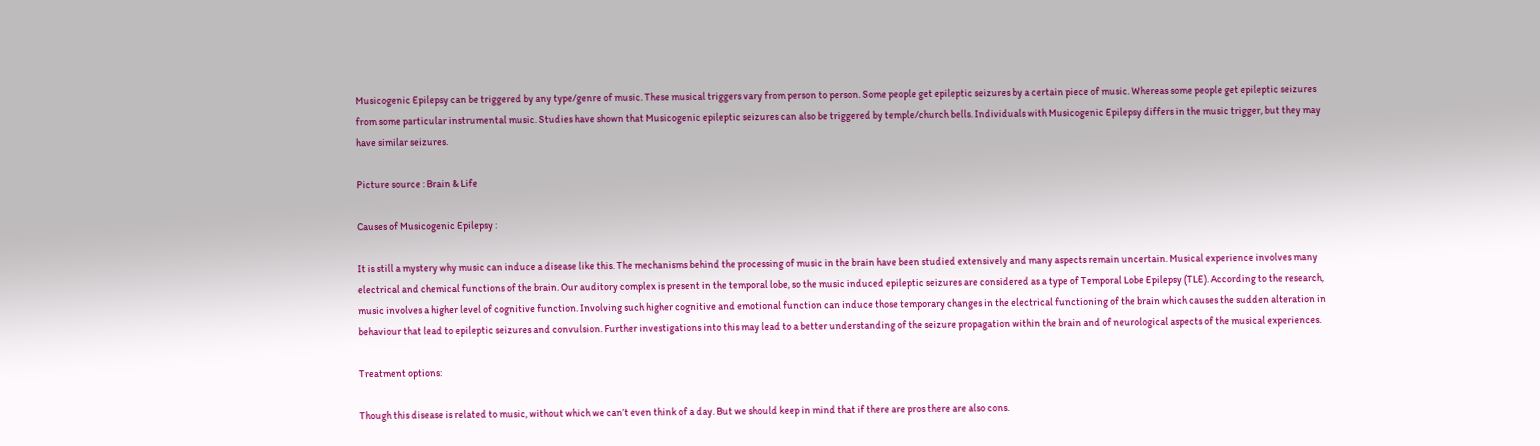Musicogenic Epilepsy can be triggered by any type/genre of music. These musical triggers vary from person to person. Some people get epileptic seizures by a certain piece of music. Whereas some people get epileptic seizures from some particular instrumental music. Studies have shown that Musicogenic epileptic seizures can also be triggered by temple/church bells. Individuals with Musicogenic Epilepsy differs in the music trigger, but they may have similar seizures.

Picture source : Brain & Life

Causes of Musicogenic Epilepsy :

It is still a mystery why music can induce a disease like this. The mechanisms behind the processing of music in the brain have been studied extensively and many aspects remain uncertain. Musical experience involves many electrical and chemical functions of the brain. Our auditory complex is present in the temporal lobe, so the music induced epileptic seizures are considered as a type of Temporal Lobe Epilepsy (TLE). According to the research, music involves a higher level of cognitive function. Involving such higher cognitive and emotional function can induce those temporary changes in the electrical functioning of the brain which causes the sudden alteration in behaviour that lead to epileptic seizures and convulsion. Further investigations into this may lead to a better understanding of the seizure propagation within the brain and of neurological aspects of the musical experiences.

Treatment options:

Though this disease is related to music, without which we can’t even think of a day. But we should keep in mind that if there are pros there are also cons.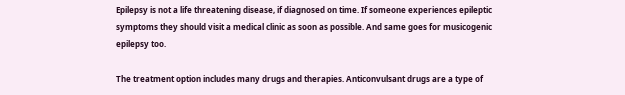Epilepsy is not a life threatening disease, if diagnosed on time. If someone experiences epileptic symptoms they should visit a medical clinic as soon as possible. And same goes for musicogenic epilepsy too.

The treatment option includes many drugs and therapies. Anticonvulsant drugs are a type of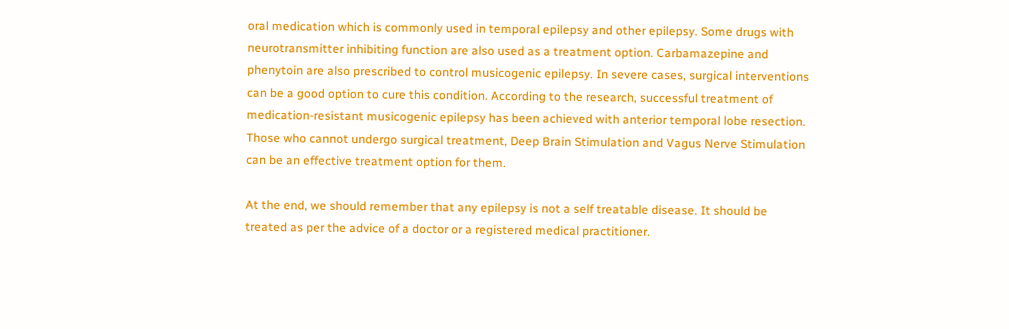oral medication which is commonly used in temporal epilepsy and other epilepsy. Some drugs with neurotransmitter inhibiting function are also used as a treatment option. Carbamazepine and phenytoin are also prescribed to control musicogenic epilepsy. In severe cases, surgical interventions can be a good option to cure this condition. According to the research, successful treatment of medication-resistant musicogenic epilepsy has been achieved with anterior temporal lobe resection. Those who cannot undergo surgical treatment, Deep Brain Stimulation and Vagus Nerve Stimulation can be an effective treatment option for them.

At the end, we should remember that any epilepsy is not a self treatable disease. It should be treated as per the advice of a doctor or a registered medical practitioner.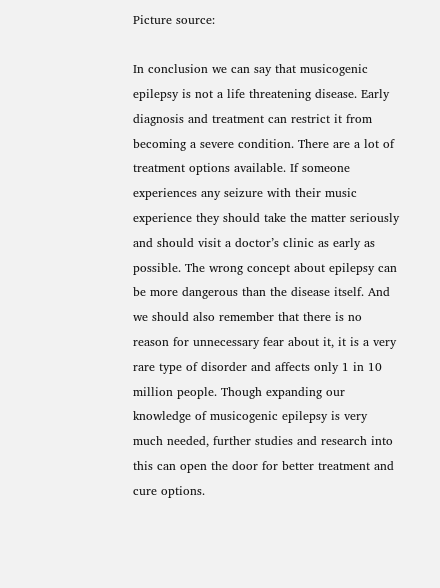Picture source:

In conclusion we can say that musicogenic epilepsy is not a life threatening disease. Early diagnosis and treatment can restrict it from becoming a severe condition. There are a lot of treatment options available. If someone experiences any seizure with their music experience they should take the matter seriously and should visit a doctor’s clinic as early as possible. The wrong concept about epilepsy can be more dangerous than the disease itself. And we should also remember that there is no reason for unnecessary fear about it, it is a very rare type of disorder and affects only 1 in 10 million people. Though expanding our knowledge of musicogenic epilepsy is very much needed, further studies and research into this can open the door for better treatment and cure options.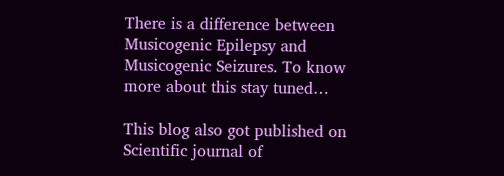There is a difference between Musicogenic Epilepsy and Musicogenic Seizures. To know more about this stay tuned…

This blog also got published on Scientific journal of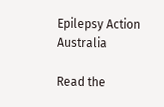Epilepsy Action Australia

Read the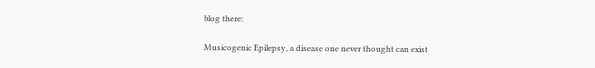blog there:

Musicogenic Epilepsy, a disease one never thought can exist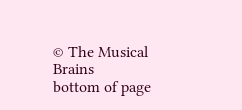© The Musical Brains
bottom of page